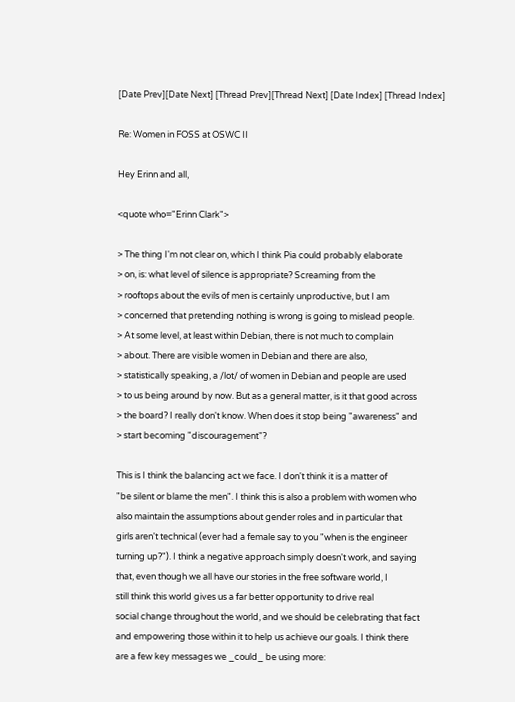[Date Prev][Date Next] [Thread Prev][Thread Next] [Date Index] [Thread Index]

Re: Women in FOSS at OSWC II

Hey Erinn and all,

<quote who="Erinn Clark">

> The thing I'm not clear on, which I think Pia could probably elaborate
> on, is: what level of silence is appropriate? Screaming from the
> rooftops about the evils of men is certainly unproductive, but I am
> concerned that pretending nothing is wrong is going to mislead people.
> At some level, at least within Debian, there is not much to complain
> about. There are visible women in Debian and there are also,
> statistically speaking, a /lot/ of women in Debian and people are used
> to us being around by now. But as a general matter, is it that good across
> the board? I really don't know. When does it stop being "awareness" and
> start becoming "discouragement"?

This is I think the balancing act we face. I don't think it is a matter of
"be silent or blame the men". I think this is also a problem with women who
also maintain the assumptions about gender roles and in particular that
girls aren't technical (ever had a female say to you "when is the engineer
turning up?"). I think a negative approach simply doesn't work, and saying
that, even though we all have our stories in the free software world, I
still think this world gives us a far better opportunity to drive real
social change throughout the world, and we should be celebrating that fact
and empowering those within it to help us achieve our goals. I think there
are a few key messages we _could_ be using more: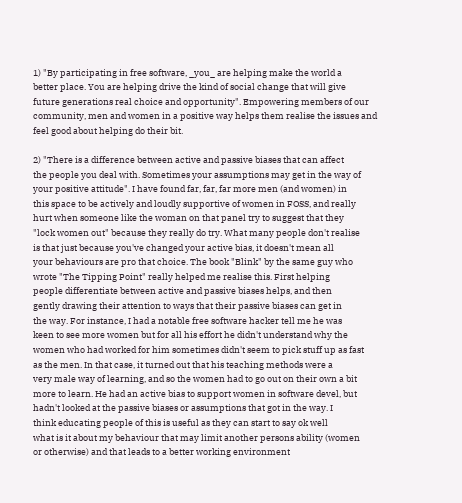1) "By participating in free software, _you_ are helping make the world a
better place. You are helping drive the kind of social change that will give
future generations real choice and opportunity". Empowering members of our
community, men and women in a positive way helps them realise the issues and
feel good about helping do their bit.

2) "There is a difference between active and passive biases that can affect
the people you deal with. Sometimes your assumptions may get in the way of
your positive attitude". I have found far, far, far more men (and women) in
this space to be actively and loudly supportive of women in FOSS, and really
hurt when someone like the woman on that panel try to suggest that they
"lock women out" because they really do try. What many people don't realise
is that just because you've changed your active bias, it doesn't mean all
your behaviours are pro that choice. The book "Blink" by the same guy who
wrote "The Tipping Point" really helped me realise this. First helping
people differentiate between active and passive biases helps, and then
gently drawing their attention to ways that their passive biases can get in
the way. For instance, I had a notable free software hacker tell me he was
keen to see more women but for all his effort he didn't understand why the
women who had worked for him sometimes didn't seem to pick stuff up as fast
as the men. In that case, it turned out that his teaching methods were a
very male way of learning, and so the women had to go out on their own a bit
more to learn. He had an active bias to support women in software devel, but
hadn't looked at the passive biases or assumptions that got in the way. I
think educating people of this is useful as they can start to say ok well
what is it about my behaviour that may limit another persons ability (women
or otherwise) and that leads to a better working environment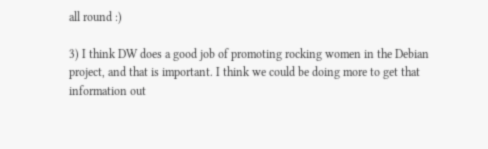all round :)

3) I think DW does a good job of promoting rocking women in the Debian
project, and that is important. I think we could be doing more to get that
information out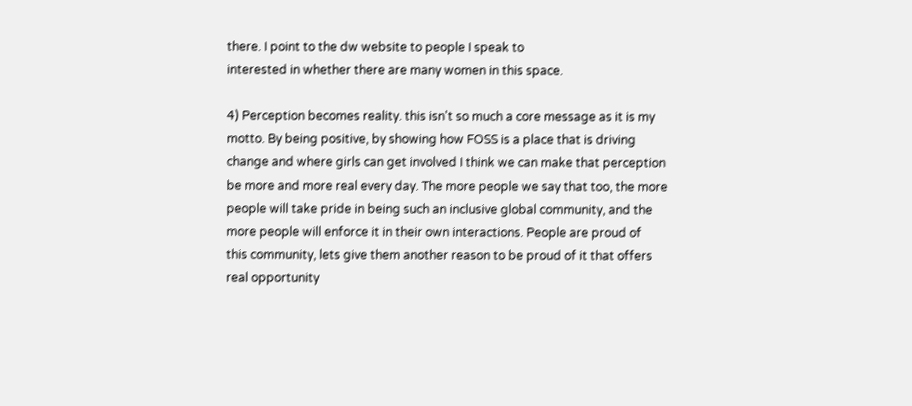there. I point to the dw website to people I speak to
interested in whether there are many women in this space.

4) Perception becomes reality. this isn't so much a core message as it is my
motto. By being positive, by showing how FOSS is a place that is driving
change and where girls can get involved I think we can make that perception
be more and more real every day. The more people we say that too, the more
people will take pride in being such an inclusive global community, and the
more people will enforce it in their own interactions. People are proud of
this community, lets give them another reason to be proud of it that offers
real opportunity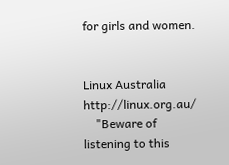for girls and women.


Linux Australia                                         http://linux.org.au/
    "Beware of listening to this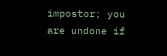impostor; you are undone if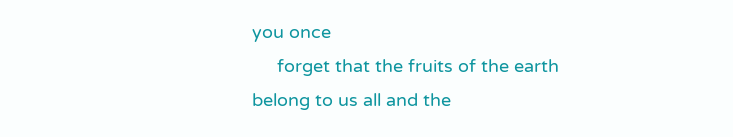you once
     forget that the fruits of the earth belong to us all and the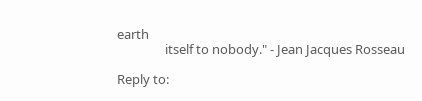earth
                itself to nobody." - Jean Jacques Rosseau

Reply to: